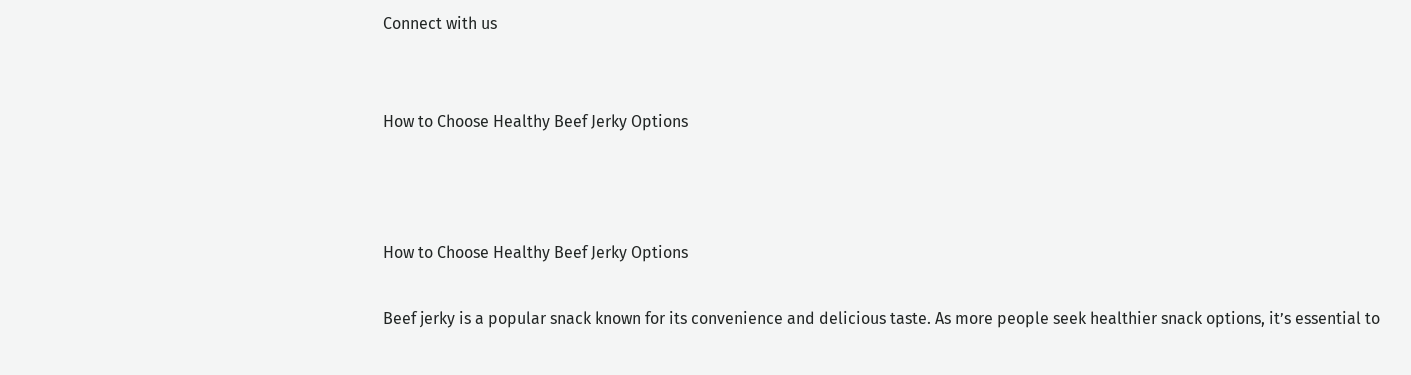Connect with us


How to Choose Healthy Beef Jerky Options



How to Choose Healthy Beef Jerky Options

Beef jerky is a popular snack known for its convenience and delicious taste. As more people seek healthier snack options, it’s essential to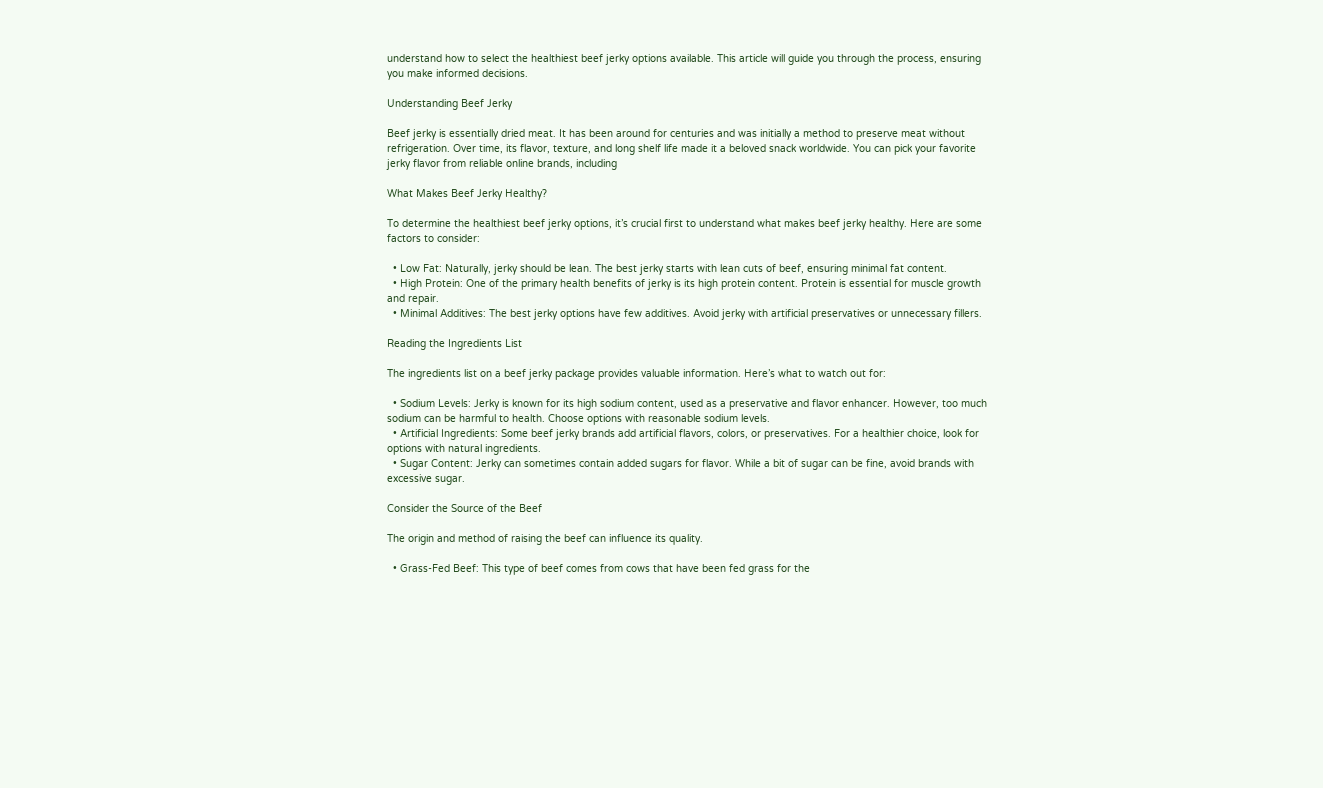understand how to select the healthiest beef jerky options available. This article will guide you through the process, ensuring you make informed decisions.

Understanding Beef Jerky

Beef jerky is essentially dried meat. It has been around for centuries and was initially a method to preserve meat without refrigeration. Over time, its flavor, texture, and long shelf life made it a beloved snack worldwide. You can pick your favorite jerky flavor from reliable online brands, including

What Makes Beef Jerky Healthy?

To determine the healthiest beef jerky options, it’s crucial first to understand what makes beef jerky healthy. Here are some factors to consider:

  • Low Fat: Naturally, jerky should be lean. The best jerky starts with lean cuts of beef, ensuring minimal fat content.
  • High Protein: One of the primary health benefits of jerky is its high protein content. Protein is essential for muscle growth and repair.
  • Minimal Additives: The best jerky options have few additives. Avoid jerky with artificial preservatives or unnecessary fillers.

Reading the Ingredients List

The ingredients list on a beef jerky package provides valuable information. Here’s what to watch out for:

  • Sodium Levels: Jerky is known for its high sodium content, used as a preservative and flavor enhancer. However, too much sodium can be harmful to health. Choose options with reasonable sodium levels.
  • Artificial Ingredients: Some beef jerky brands add artificial flavors, colors, or preservatives. For a healthier choice, look for options with natural ingredients.
  • Sugar Content: Jerky can sometimes contain added sugars for flavor. While a bit of sugar can be fine, avoid brands with excessive sugar.

Consider the Source of the Beef

The origin and method of raising the beef can influence its quality.

  • Grass-Fed Beef: This type of beef comes from cows that have been fed grass for the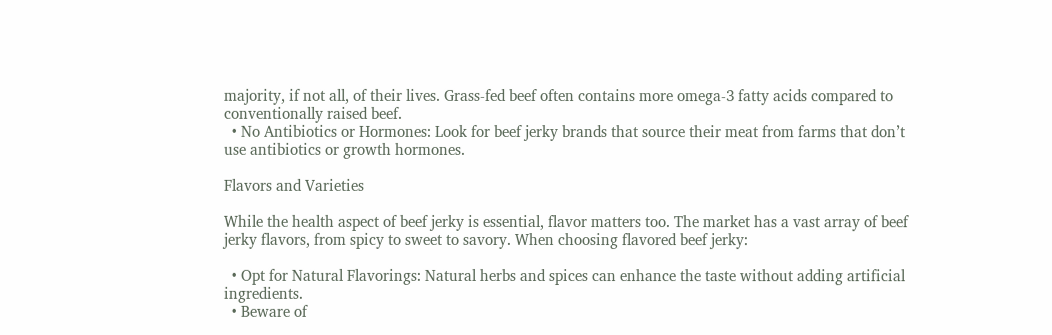majority, if not all, of their lives. Grass-fed beef often contains more omega-3 fatty acids compared to conventionally raised beef.
  • No Antibiotics or Hormones: Look for beef jerky brands that source their meat from farms that don’t use antibiotics or growth hormones.

Flavors and Varieties

While the health aspect of beef jerky is essential, flavor matters too. The market has a vast array of beef jerky flavors, from spicy to sweet to savory. When choosing flavored beef jerky:

  • Opt for Natural Flavorings: Natural herbs and spices can enhance the taste without adding artificial ingredients.
  • Beware of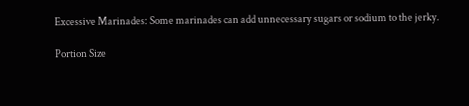Excessive Marinades: Some marinades can add unnecessary sugars or sodium to the jerky.

Portion Size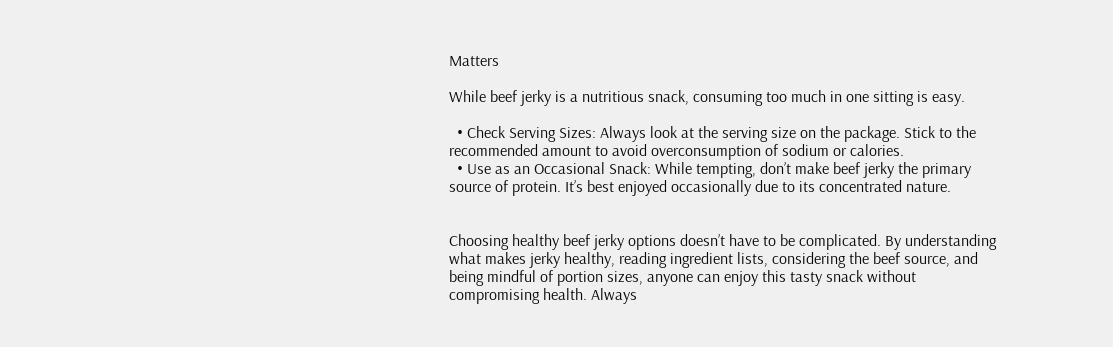Matters

While beef jerky is a nutritious snack, consuming too much in one sitting is easy.

  • Check Serving Sizes: Always look at the serving size on the package. Stick to the recommended amount to avoid overconsumption of sodium or calories.
  • Use as an Occasional Snack: While tempting, don’t make beef jerky the primary source of protein. It’s best enjoyed occasionally due to its concentrated nature.


Choosing healthy beef jerky options doesn’t have to be complicated. By understanding what makes jerky healthy, reading ingredient lists, considering the beef source, and being mindful of portion sizes, anyone can enjoy this tasty snack without compromising health. Always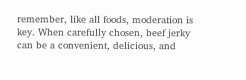remember, like all foods, moderation is key. When carefully chosen, beef jerky can be a convenient, delicious, and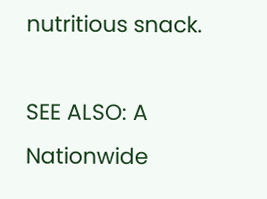nutritious snack.

SEE ALSO: A Nationwide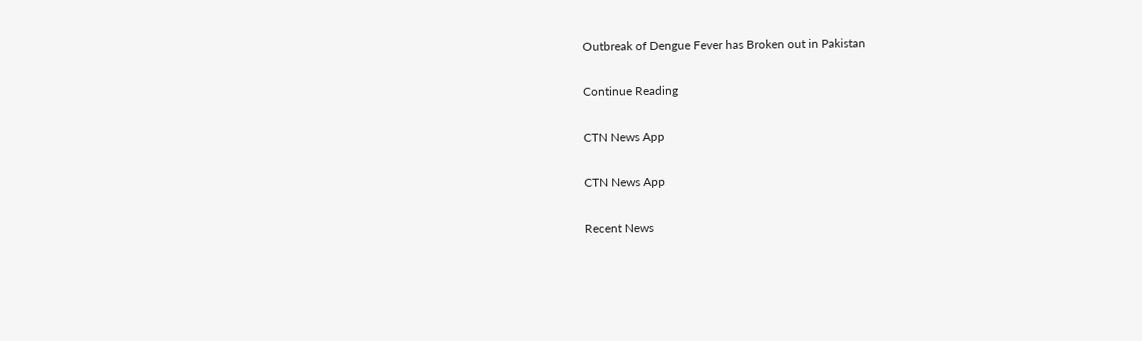Outbreak of Dengue Fever has Broken out in Pakistan

Continue Reading

CTN News App

CTN News App

Recent News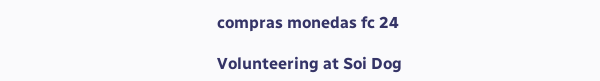compras monedas fc 24

Volunteering at Soi Dog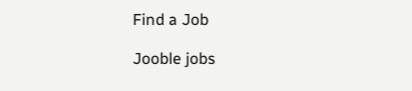Find a Job

Jooble jobs